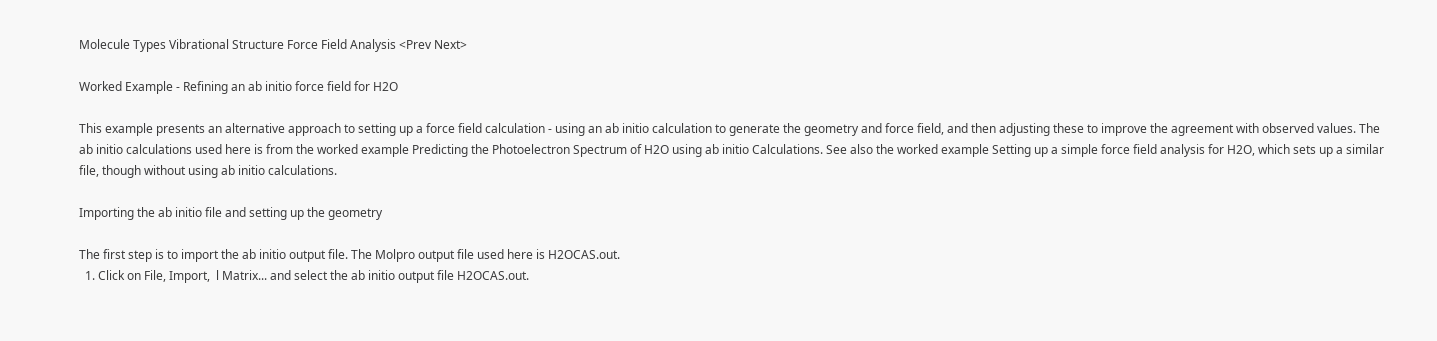Molecule Types Vibrational Structure Force Field Analysis <Prev Next>

Worked Example - Refining an ab initio force field for H2O

This example presents an alternative approach to setting up a force field calculation - using an ab initio calculation to generate the geometry and force field, and then adjusting these to improve the agreement with observed values. The ab initio calculations used here is from the worked example Predicting the Photoelectron Spectrum of H2O using ab initio Calculations. See also the worked example Setting up a simple force field analysis for H2O, which sets up a similar file, though without using ab initio calculations.

Importing the ab initio file and setting up the geometry

The first step is to import the ab initio output file. The Molpro output file used here is H2OCAS.out.
  1. Click on File, Import,  l Matrix... and select the ab initio output file H2OCAS.out.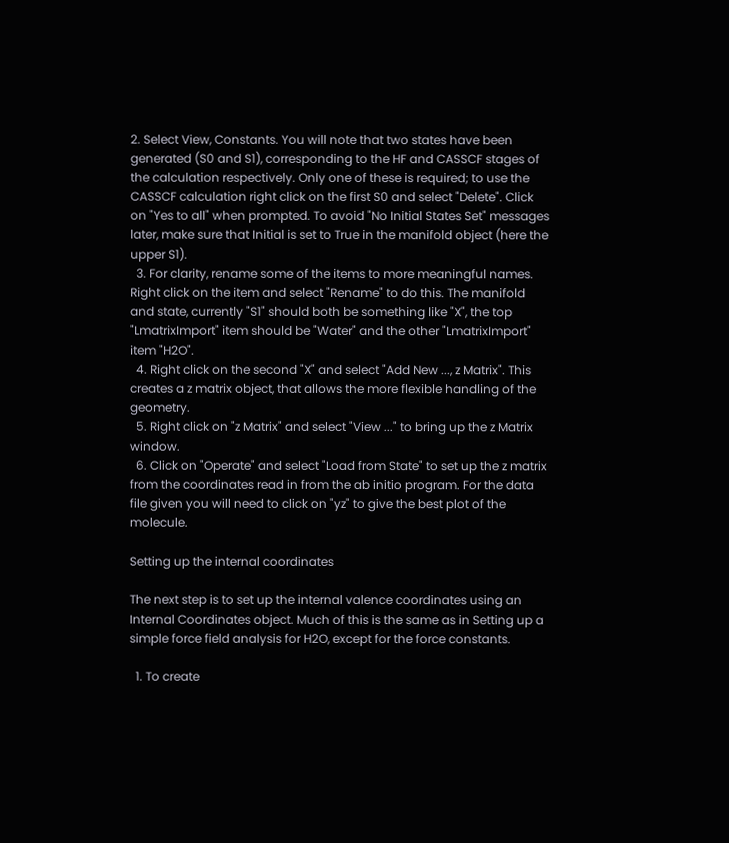2. Select View, Constants. You will note that two states have been generated (S0 and S1), corresponding to the HF and CASSCF stages of the calculation respectively. Only one of these is required; to use the CASSCF calculation right click on the first S0 and select "Delete". Click on "Yes to all" when prompted. To avoid "No Initial States Set" messages later, make sure that Initial is set to True in the manifold object (here the upper S1).
  3. For clarity, rename some of the items to more meaningful names. Right click on the item and select "Rename" to do this. The manifold and state, currently "S1" should both be something like "X", the top "LmatrixImport" item should be "Water" and the other "LmatrixImport" item "H2O".
  4. Right click on the second "X" and select "Add New ..., z Matrix". This creates a z matrix object, that allows the more flexible handling of the geometry.
  5. Right click on "z Matrix" and select "View ..." to bring up the z Matrix window.
  6. Click on "Operate" and select "Load from State" to set up the z matrix from the coordinates read in from the ab initio program. For the data file given you will need to click on "yz" to give the best plot of the molecule.

Setting up the internal coordinates

The next step is to set up the internal valence coordinates using an Internal Coordinates object. Much of this is the same as in Setting up a simple force field analysis for H2O, except for the force constants.

  1. To create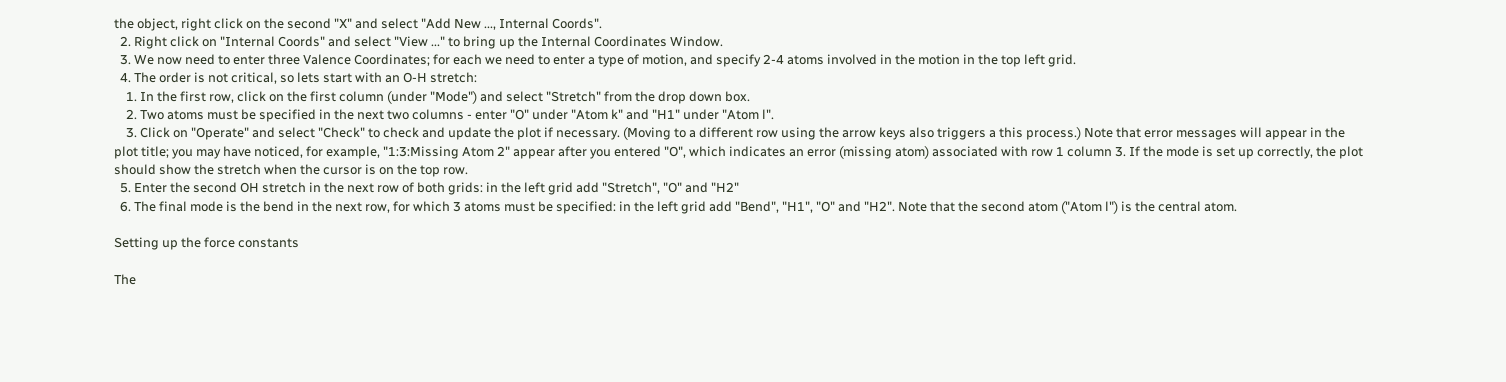the object, right click on the second "X" and select "Add New ..., Internal Coords".
  2. Right click on "Internal Coords" and select "View ..." to bring up the Internal Coordinates Window.
  3. We now need to enter three Valence Coordinates; for each we need to enter a type of motion, and specify 2-4 atoms involved in the motion in the top left grid.
  4. The order is not critical, so lets start with an O-H stretch:
    1. In the first row, click on the first column (under "Mode") and select "Stretch" from the drop down box.
    2. Two atoms must be specified in the next two columns - enter "O" under "Atom k" and "H1" under "Atom l".
    3. Click on "Operate" and select "Check" to check and update the plot if necessary. (Moving to a different row using the arrow keys also triggers a this process.) Note that error messages will appear in the plot title; you may have noticed, for example, "1:3:Missing Atom 2" appear after you entered "O", which indicates an error (missing atom) associated with row 1 column 3. If the mode is set up correctly, the plot should show the stretch when the cursor is on the top row.
  5. Enter the second OH stretch in the next row of both grids: in the left grid add "Stretch", "O" and "H2"
  6. The final mode is the bend in the next row, for which 3 atoms must be specified: in the left grid add "Bend", "H1", "O" and "H2". Note that the second atom ("Atom l") is the central atom.

Setting up the force constants

The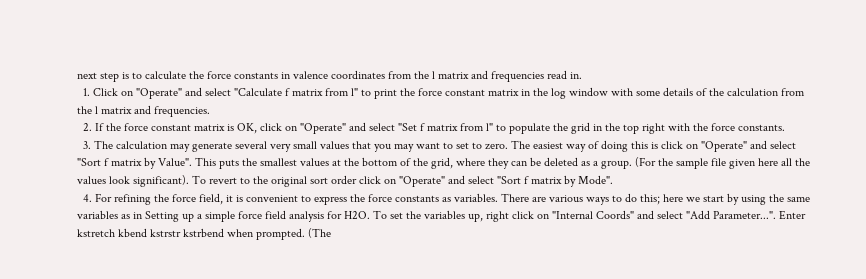next step is to calculate the force constants in valence coordinates from the l matrix and frequencies read in.
  1. Click on "Operate" and select "Calculate f matrix from l" to print the force constant matrix in the log window with some details of the calculation from the l matrix and frequencies.
  2. If the force constant matrix is OK, click on "Operate" and select "Set f matrix from l" to populate the grid in the top right with the force constants.
  3. The calculation may generate several very small values that you may want to set to zero. The easiest way of doing this is click on "Operate" and select "Sort f matrix by Value". This puts the smallest values at the bottom of the grid, where they can be deleted as a group. (For the sample file given here all the values look significant). To revert to the original sort order click on "Operate" and select "Sort f matrix by Mode".
  4. For refining the force field, it is convenient to express the force constants as variables. There are various ways to do this; here we start by using the same variables as in Setting up a simple force field analysis for H2O. To set the variables up, right click on "Internal Coords" and select "Add Parameter...". Enter kstretch kbend kstrstr kstrbend when prompted. (The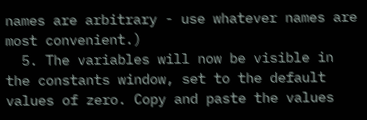names are arbitrary - use whatever names are most convenient.)
  5. The variables will now be visible in the constants window, set to the default values of zero. Copy and paste the values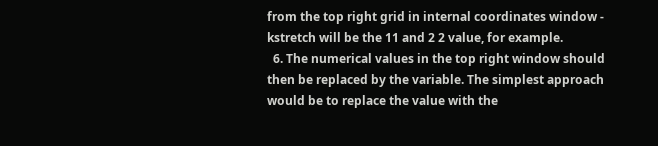from the top right grid in internal coordinates window - kstretch will be the 11 and 2 2 value, for example.
  6. The numerical values in the top right window should then be replaced by the variable. The simplest approach would be to replace the value with the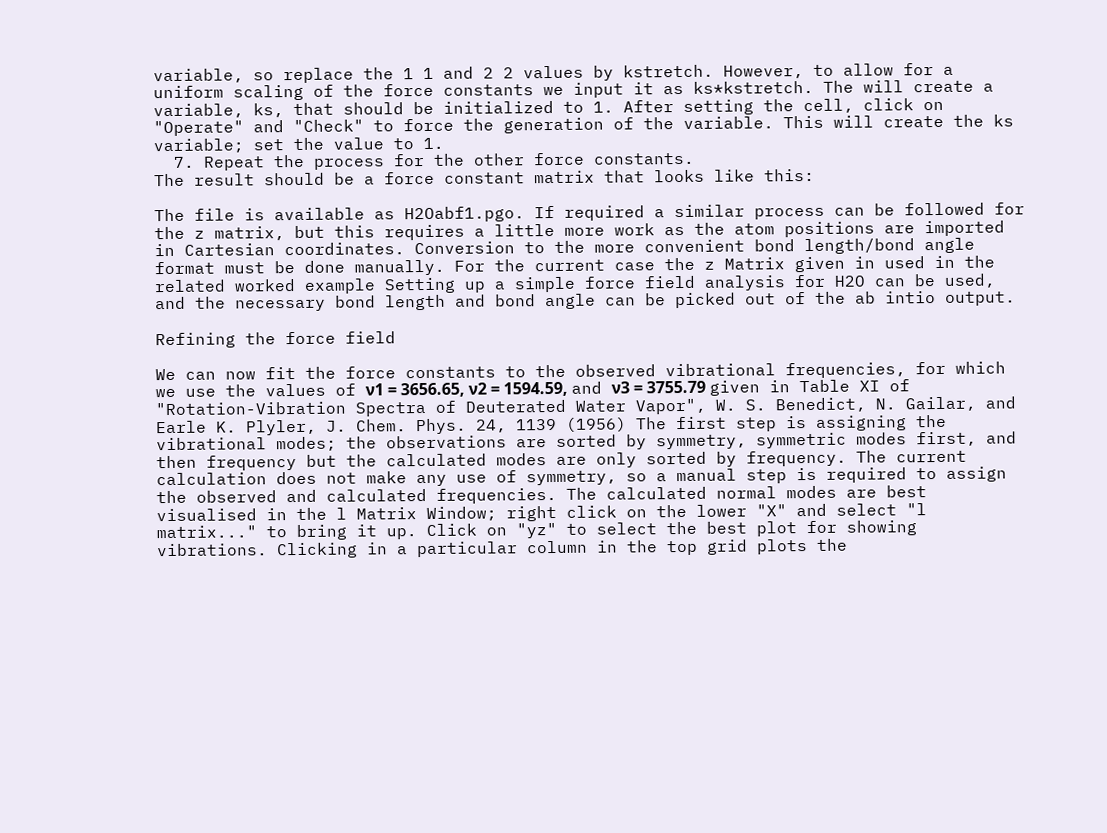variable, so replace the 1 1 and 2 2 values by kstretch. However, to allow for a uniform scaling of the force constants we input it as ks*kstretch. The will create a variable, ks, that should be initialized to 1. After setting the cell, click on "Operate" and "Check" to force the generation of the variable. This will create the ks variable; set the value to 1.
  7. Repeat the process for the other force constants.
The result should be a force constant matrix that looks like this:

The file is available as H2Oabf1.pgo. If required a similar process can be followed for the z matrix, but this requires a little more work as the atom positions are imported in Cartesian coordinates. Conversion to the more convenient bond length/bond angle format must be done manually. For the current case the z Matrix given in used in the related worked example Setting up a simple force field analysis for H2O can be used, and the necessary bond length and bond angle can be picked out of the ab intio output.

Refining the force field

We can now fit the force constants to the observed vibrational frequencies, for which we use the values of ν1 = 3656.65, ν2 = 1594.59, and ν3 = 3755.79 given in Table XI of "Rotation-Vibration Spectra of Deuterated Water Vapor", W. S. Benedict, N. Gailar, and Earle K. Plyler, J. Chem. Phys. 24, 1139 (1956) The first step is assigning the vibrational modes; the observations are sorted by symmetry, symmetric modes first, and then frequency but the calculated modes are only sorted by frequency. The current calculation does not make any use of symmetry, so a manual step is required to assign the observed and calculated frequencies. The calculated normal modes are best visualised in the l Matrix Window; right click on the lower "X" and select "l matrix..." to bring it up. Click on "yz" to select the best plot for showing vibrations. Clicking in a particular column in the top grid plots the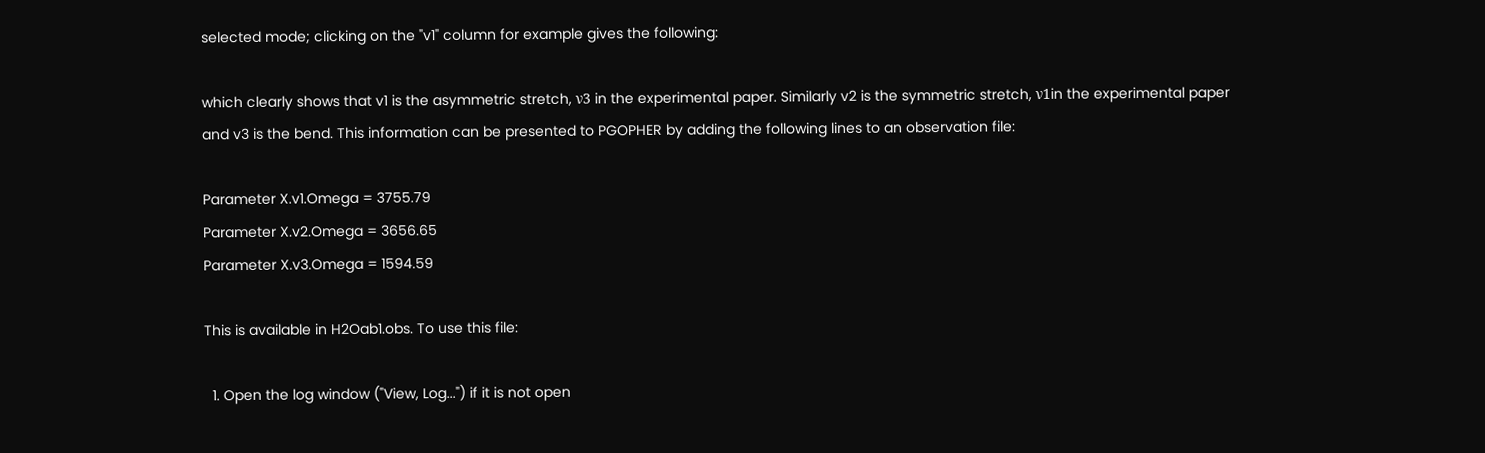selected mode; clicking on the "v1" column for example gives the following:

which clearly shows that v1 is the asymmetric stretch, ν3 in the experimental paper. Similarly v2 is the symmetric stretch, ν1in the experimental paper and v3 is the bend. This information can be presented to PGOPHER by adding the following lines to an observation file:

Parameter X.v1.Omega = 3755.79
Parameter X.v2.Omega = 3656.65
Parameter X.v3.Omega = 1594.59

This is available in H2Oab1.obs. To use this file:

  1. Open the log window ("View, Log...") if it is not open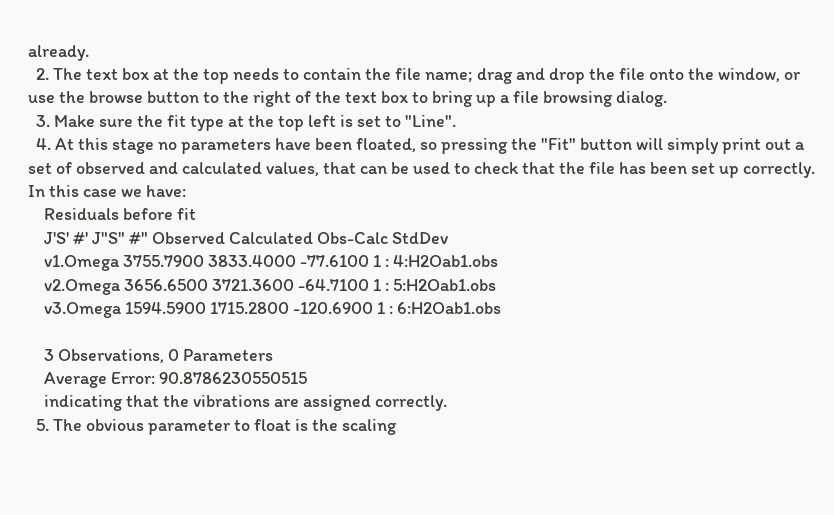already.
  2. The text box at the top needs to contain the file name; drag and drop the file onto the window, or use the browse button to the right of the text box to bring up a file browsing dialog.
  3. Make sure the fit type at the top left is set to "Line".
  4. At this stage no parameters have been floated, so pressing the "Fit" button will simply print out a set of observed and calculated values, that can be used to check that the file has been set up correctly. In this case we have:
    Residuals before fit
    J'S' #' J"S" #" Observed Calculated Obs-Calc StdDev
    v1.Omega 3755.7900 3833.4000 -77.6100 1 : 4:H2Oab1.obs
    v2.Omega 3656.6500 3721.3600 -64.7100 1 : 5:H2Oab1.obs
    v3.Omega 1594.5900 1715.2800 -120.6900 1 : 6:H2Oab1.obs

    3 Observations, 0 Parameters
    Average Error: 90.8786230550515
    indicating that the vibrations are assigned correctly.
  5. The obvious parameter to float is the scaling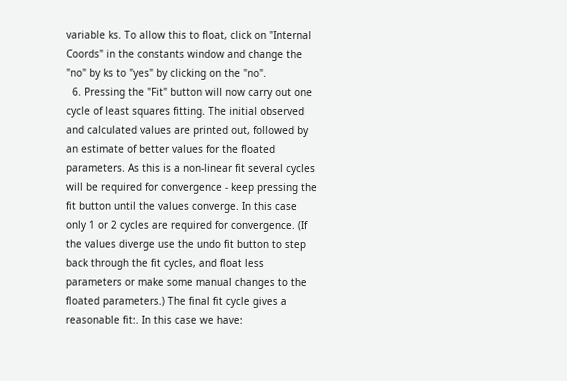variable ks. To allow this to float, click on "Internal Coords" in the constants window and change the "no" by ks to "yes" by clicking on the "no".
  6. Pressing the "Fit" button will now carry out one cycle of least squares fitting. The initial observed and calculated values are printed out, followed by an estimate of better values for the floated parameters. As this is a non-linear fit several cycles will be required for convergence - keep pressing the fit button until the values converge. In this case only 1 or 2 cycles are required for convergence. (If the values diverge use the undo fit button to step back through the fit cycles, and float less parameters or make some manual changes to the floated parameters.) The final fit cycle gives a reasonable fit:. In this case we have: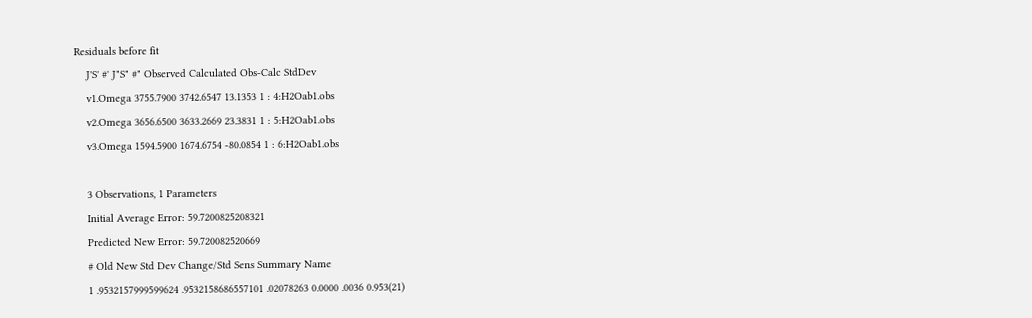Residuals before fit
    J'S' #' J"S" #" Observed Calculated Obs-Calc StdDev
    v1.Omega 3755.7900 3742.6547 13.1353 1 : 4:H2Oab1.obs
    v2.Omega 3656.6500 3633.2669 23.3831 1 : 5:H2Oab1.obs
    v3.Omega 1594.5900 1674.6754 -80.0854 1 : 6:H2Oab1.obs

    3 Observations, 1 Parameters
    Initial Average Error: 59.7200825208321
    Predicted New Error: 59.720082520669
    # Old New Std Dev Change/Std Sens Summary Name
    1 .9532157999599624 .9532158686557101 .02078263 0.0000 .0036 0.953(21)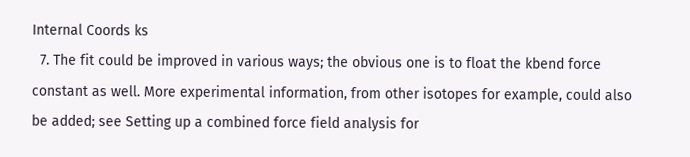Internal Coords ks
  7. The fit could be improved in various ways; the obvious one is to float the kbend force constant as well. More experimental information, from other isotopes for example, could also be added; see Setting up a combined force field analysis for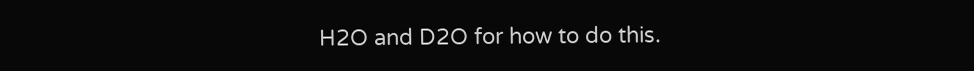H2O and D2O for how to do this.